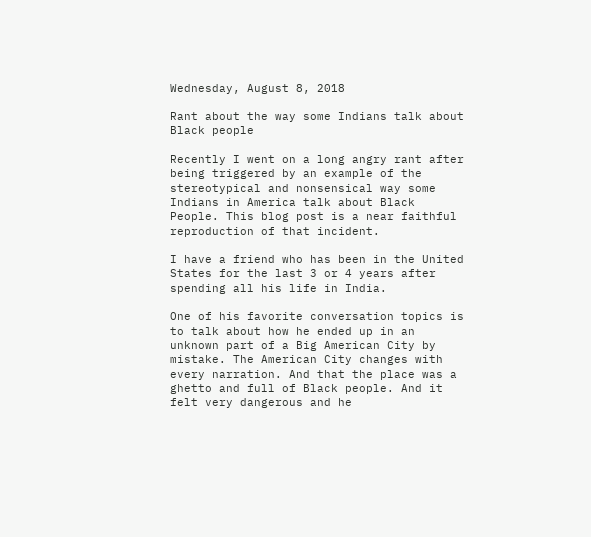Wednesday, August 8, 2018

Rant about the way some Indians talk about Black people

Recently I went on a long angry rant after being triggered by an example of the stereotypical and nonsensical way some Indians in America talk about Black People. This blog post is a near faithful reproduction of that incident.

I have a friend who has been in the United States for the last 3 or 4 years after spending all his life in India.

One of his favorite conversation topics is to talk about how he ended up in an unknown part of a Big American City by mistake. The American City changes with every narration. And that the place was a ghetto and full of Black people. And it felt very dangerous and he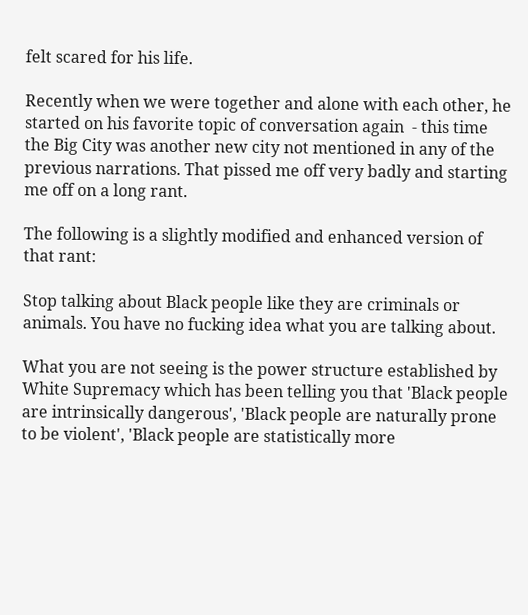felt scared for his life.

Recently when we were together and alone with each other, he started on his favorite topic of conversation again  - this time the Big City was another new city not mentioned in any of the previous narrations. That pissed me off very badly and starting me off on a long rant.

The following is a slightly modified and enhanced version of that rant:

Stop talking about Black people like they are criminals or animals. You have no fucking idea what you are talking about.

What you are not seeing is the power structure established by White Supremacy which has been telling you that 'Black people are intrinsically dangerous', 'Black people are naturally prone to be violent', 'Black people are statistically more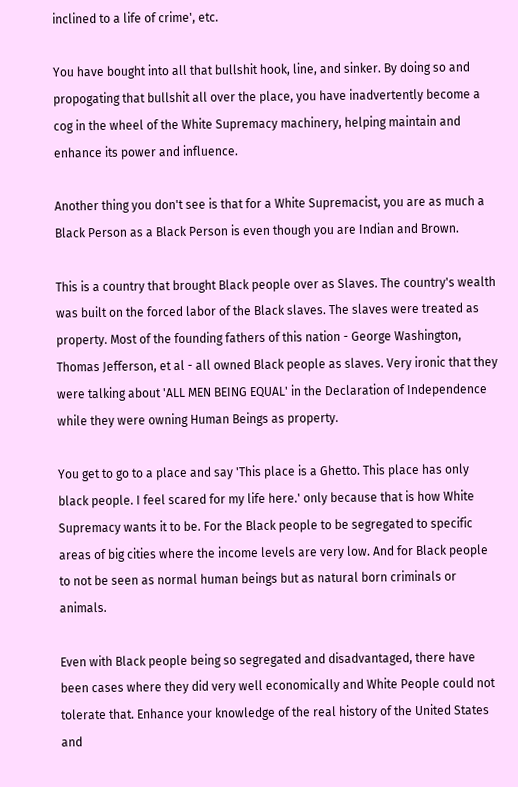inclined to a life of crime', etc.

You have bought into all that bullshit hook, line, and sinker. By doing so and propogating that bullshit all over the place, you have inadvertently become a cog in the wheel of the White Supremacy machinery, helping maintain and enhance its power and influence.

Another thing you don't see is that for a White Supremacist, you are as much a Black Person as a Black Person is even though you are Indian and Brown.

This is a country that brought Black people over as Slaves. The country's wealth was built on the forced labor of the Black slaves. The slaves were treated as property. Most of the founding fathers of this nation - George Washington, Thomas Jefferson, et al - all owned Black people as slaves. Very ironic that they were talking about 'ALL MEN BEING EQUAL' in the Declaration of Independence while they were owning Human Beings as property.

You get to go to a place and say 'This place is a Ghetto. This place has only black people. I feel scared for my life here.' only because that is how White Supremacy wants it to be. For the Black people to be segregated to specific areas of big cities where the income levels are very low. And for Black people to not be seen as normal human beings but as natural born criminals or animals.

Even with Black people being so segregated and disadvantaged, there have been cases where they did very well economically and White People could not tolerate that. Enhance your knowledge of the real history of the United States and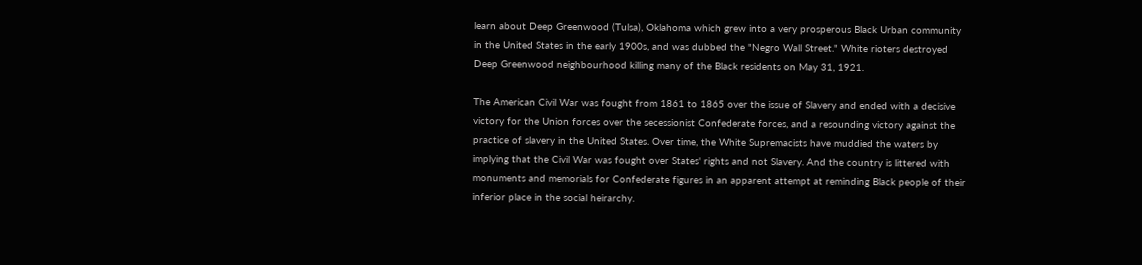learn about Deep Greenwood (Tulsa), Oklahoma which grew into a very prosperous Black Urban community in the United States in the early 1900s, and was dubbed the "Negro Wall Street." White rioters destroyed Deep Greenwood neighbourhood killing many of the Black residents on May 31, 1921.

The American Civil War was fought from 1861 to 1865 over the issue of Slavery and ended with a decisive victory for the Union forces over the secessionist Confederate forces, and a resounding victory against the practice of slavery in the United States. Over time, the White Supremacists have muddied the waters by implying that the Civil War was fought over States' rights and not Slavery. And the country is littered with monuments and memorials for Confederate figures in an apparent attempt at reminding Black people of their inferior place in the social heirarchy.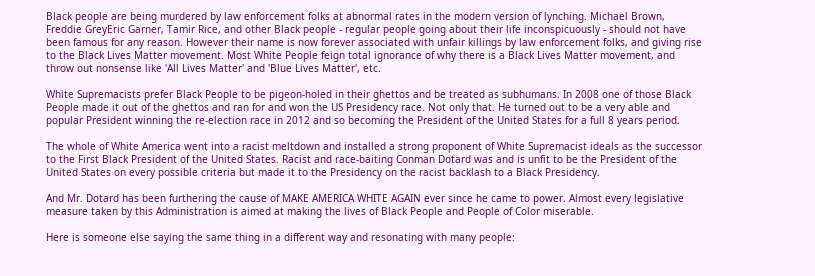Black people are being murdered by law enforcement folks at abnormal rates in the modern version of lynching. Michael Brown,  Freddie GreyEric Garner, Tamir Rice, and other Black people - regular people going about their life inconspicuously - should not have been famous for any reason. However their name is now forever associated with unfair killings by law enforcement folks, and giving rise to the Black Lives Matter movement. Most White People feign total ignorance of why there is a Black Lives Matter movement, and throw out nonsense like 'All Lives Matter' and 'Blue Lives Matter', etc.

White Supremacists prefer Black People to be pigeon-holed in their ghettos and be treated as subhumans. In 2008 one of those Black People made it out of the ghettos and ran for and won the US Presidency race. Not only that. He turned out to be a very able and popular President winning the re-election race in 2012 and so becoming the President of the United States for a full 8 years period.

The whole of White America went into a racist meltdown and installed a strong proponent of White Supremacist ideals as the successor to the First Black President of the United States. Racist and race-baiting Conman Dotard was and is unfit to be the President of the United States on every possible criteria but made it to the Presidency on the racist backlash to a Black Presidency.

And Mr. Dotard has been furthering the cause of MAKE AMERICA WHITE AGAIN ever since he came to power. Almost every legislative measure taken by this Administration is aimed at making the lives of Black People and People of Color miserable.

Here is someone else saying the same thing in a different way and resonating with many people: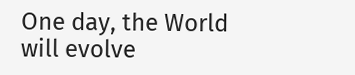One day, the World will evolve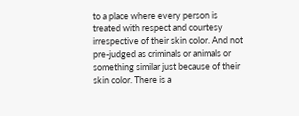to a place where every person is treated with respect and courtesy irrespective of their skin color. And not pre-judged as criminals or animals or something similar just because of their skin color. There is a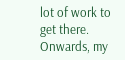lot of work to get there. Onwards, my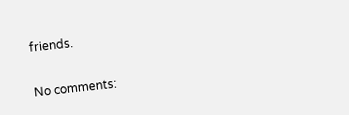friends.

No comments: